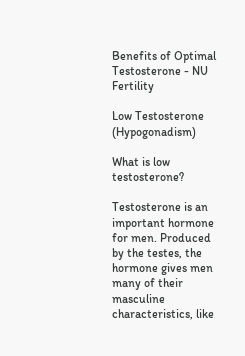Benefits of Optimal Testosterone - NU Fertility

Low Testosterone (Hypogonadism)

What is low testosterone?

Testosterone is an important hormone for men. Produced by the testes, the hormone gives men many of their masculine characteristics, like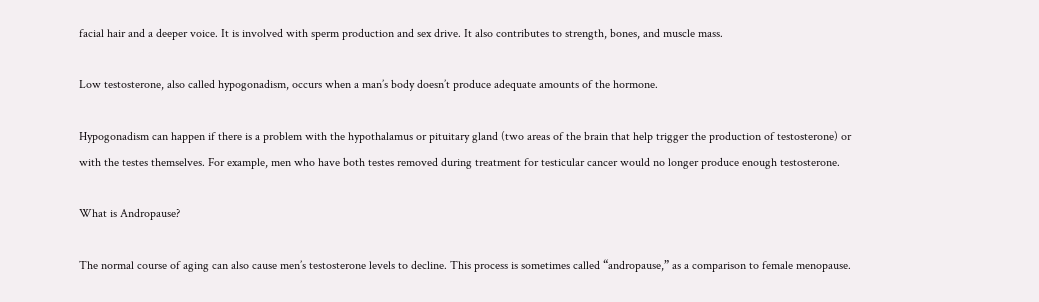facial hair and a deeper voice. It is involved with sperm production and sex drive. It also contributes to strength, bones, and muscle mass.

Low testosterone, also called hypogonadism, occurs when a man’s body doesn’t produce adequate amounts of the hormone.

Hypogonadism can happen if there is a problem with the hypothalamus or pituitary gland (two areas of the brain that help trigger the production of testosterone) or with the testes themselves. For example, men who have both testes removed during treatment for testicular cancer would no longer produce enough testosterone.

What is Andropause?

The normal course of aging can also cause men’s testosterone levels to decline. This process is sometimes called “andropause,” as a comparison to female menopause.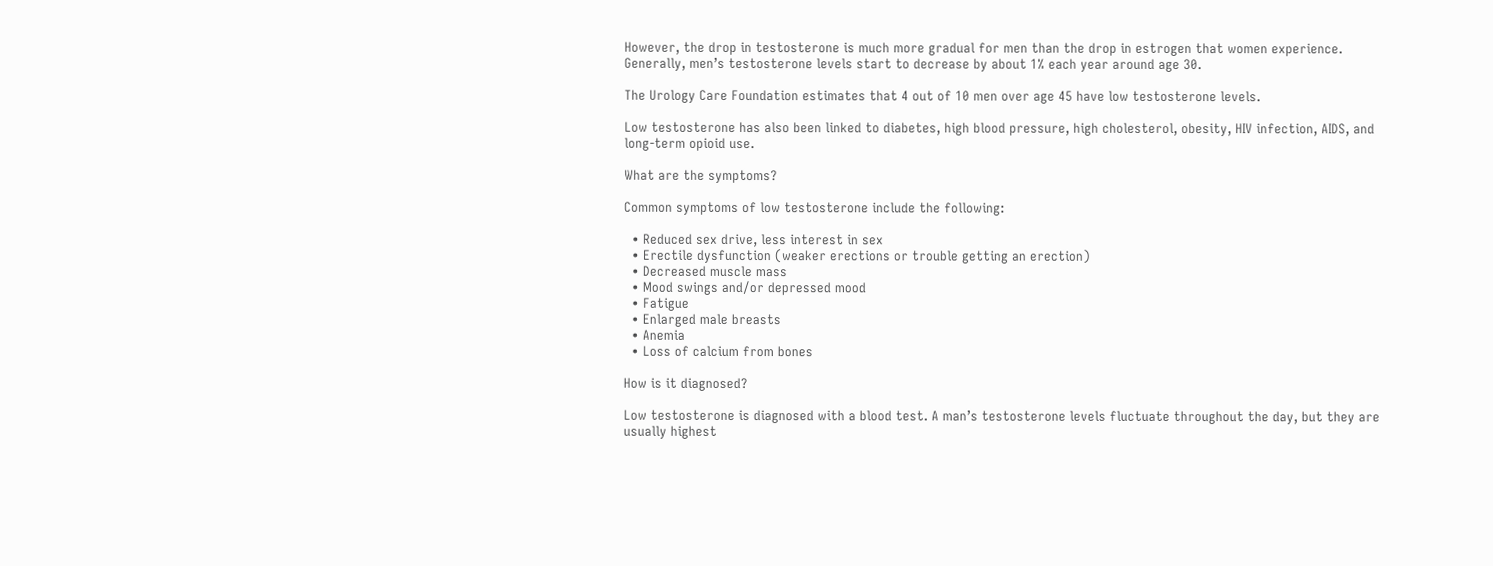However, the drop in testosterone is much more gradual for men than the drop in estrogen that women experience. Generally, men’s testosterone levels start to decrease by about 1% each year around age 30.

The Urology Care Foundation estimates that 4 out of 10 men over age 45 have low testosterone levels.

Low testosterone has also been linked to diabetes, high blood pressure, high cholesterol, obesity, HIV infection, AIDS, and long-term opioid use.

What are the symptoms?

Common symptoms of low testosterone include the following:

  • Reduced sex drive, less interest in sex
  • Erectile dysfunction (weaker erections or trouble getting an erection)
  • Decreased muscle mass
  • Mood swings and/or depressed mood
  • Fatigue
  • Enlarged male breasts
  • Anemia
  • Loss of calcium from bones

How is it diagnosed?

Low testosterone is diagnosed with a blood test. A man’s testosterone levels fluctuate throughout the day, but they are usually highest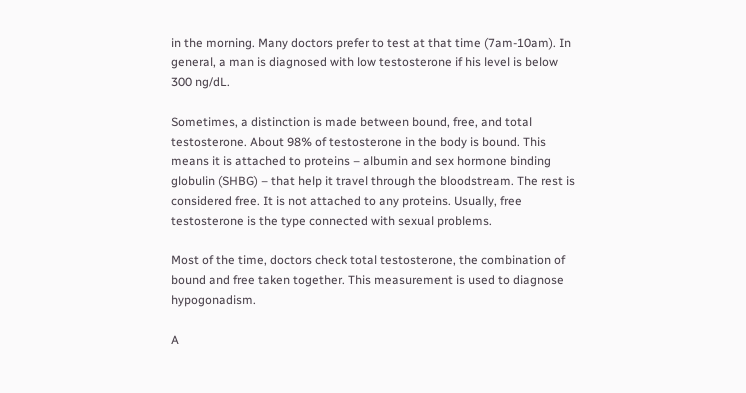in the morning. Many doctors prefer to test at that time (7am-10am). In general, a man is diagnosed with low testosterone if his level is below 300 ng/dL.

Sometimes, a distinction is made between bound, free, and total testosterone. About 98% of testosterone in the body is bound. This means it is attached to proteins – albumin and sex hormone binding globulin (SHBG) – that help it travel through the bloodstream. The rest is considered free. It is not attached to any proteins. Usually, free testosterone is the type connected with sexual problems.

Most of the time, doctors check total testosterone, the combination of bound and free taken together. This measurement is used to diagnose hypogonadism.

A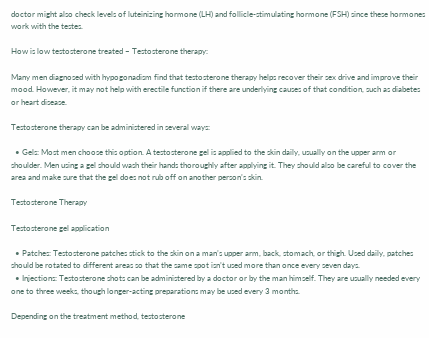doctor might also check levels of luteinizing hormone (LH) and follicle-stimulating hormone (FSH) since these hormones work with the testes.

How is low testosterone treated – Testosterone therapy:

Many men diagnosed with hypogonadism find that testosterone therapy helps recover their sex drive and improve their mood. However, it may not help with erectile function if there are underlying causes of that condition, such as diabetes or heart disease.

Testosterone therapy can be administered in several ways:

  • Gels: Most men choose this option. A testosterone gel is applied to the skin daily, usually on the upper arm or shoulder. Men using a gel should wash their hands thoroughly after applying it. They should also be careful to cover the area and make sure that the gel does not rub off on another person’s skin.

Testosterone Therapy

Testosterone gel application

  • Patches: Testosterone patches stick to the skin on a man’s upper arm, back, stomach, or thigh. Used daily, patches should be rotated to different areas so that the same spot isn’t used more than once every seven days.
  • Injections: Testosterone shots can be administered by a doctor or by the man himself. They are usually needed every one to three weeks, though longer-acting preparations may be used every 3 months.

Depending on the treatment method, testosterone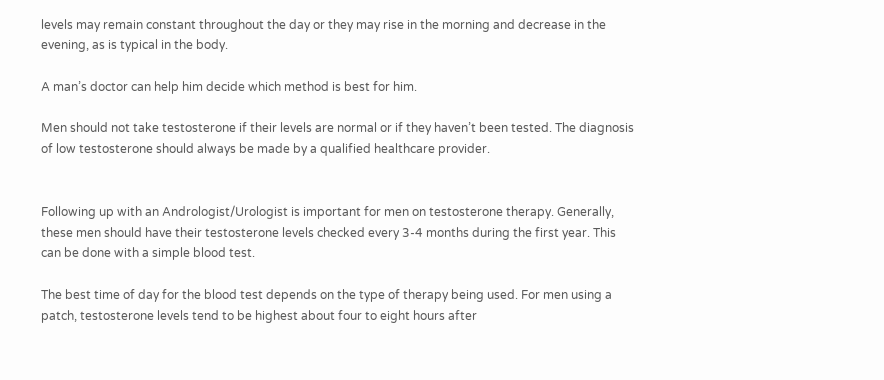levels may remain constant throughout the day or they may rise in the morning and decrease in the evening, as is typical in the body.

A man’s doctor can help him decide which method is best for him.

Men should not take testosterone if their levels are normal or if they haven’t been tested. The diagnosis of low testosterone should always be made by a qualified healthcare provider.


Following up with an Andrologist/Urologist is important for men on testosterone therapy. Generally, these men should have their testosterone levels checked every 3-4 months during the first year. This can be done with a simple blood test.

The best time of day for the blood test depends on the type of therapy being used. For men using a patch, testosterone levels tend to be highest about four to eight hours after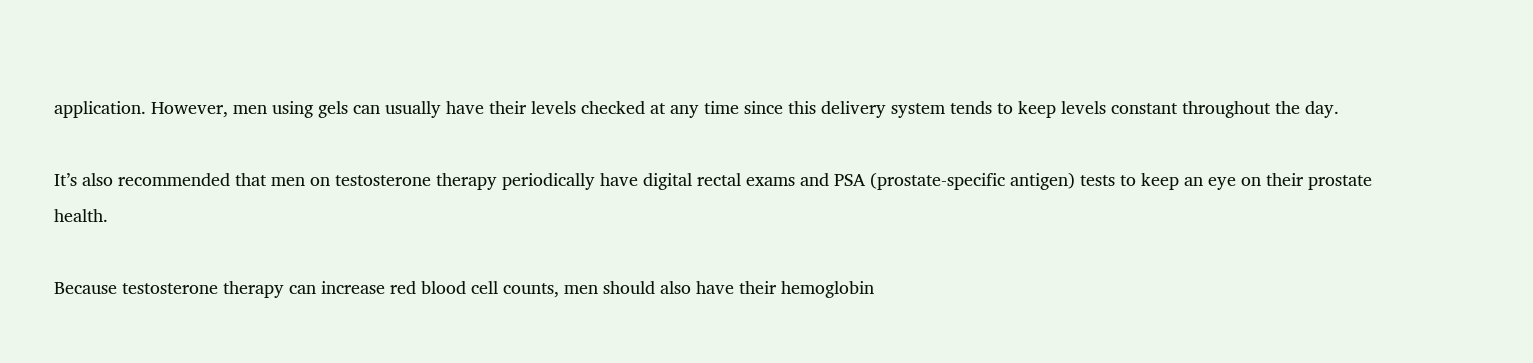application. However, men using gels can usually have their levels checked at any time since this delivery system tends to keep levels constant throughout the day.

It’s also recommended that men on testosterone therapy periodically have digital rectal exams and PSA (prostate-specific antigen) tests to keep an eye on their prostate health.

Because testosterone therapy can increase red blood cell counts, men should also have their hemoglobin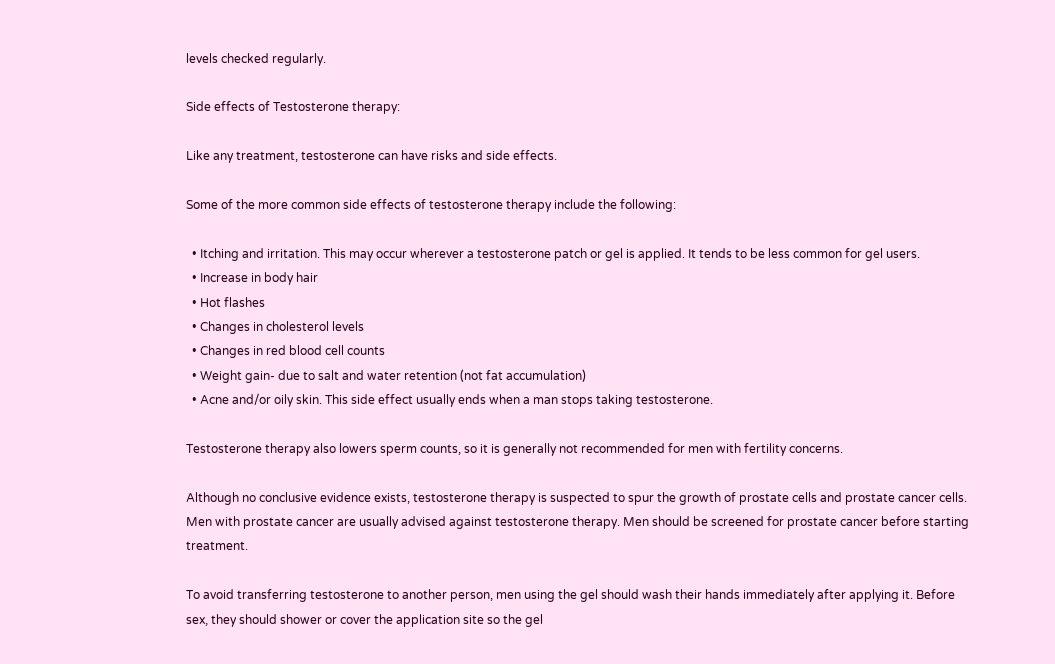levels checked regularly.

Side effects of Testosterone therapy:

Like any treatment, testosterone can have risks and side effects.

Some of the more common side effects of testosterone therapy include the following:

  • Itching and irritation. This may occur wherever a testosterone patch or gel is applied. It tends to be less common for gel users.
  • Increase in body hair
  • Hot flashes
  • Changes in cholesterol levels
  • Changes in red blood cell counts
  • Weight gain- due to salt and water retention (not fat accumulation)
  • Acne and/or oily skin. This side effect usually ends when a man stops taking testosterone.

Testosterone therapy also lowers sperm counts, so it is generally not recommended for men with fertility concerns.

Although no conclusive evidence exists, testosterone therapy is suspected to spur the growth of prostate cells and prostate cancer cells. Men with prostate cancer are usually advised against testosterone therapy. Men should be screened for prostate cancer before starting treatment.

To avoid transferring testosterone to another person, men using the gel should wash their hands immediately after applying it. Before sex, they should shower or cover the application site so the gel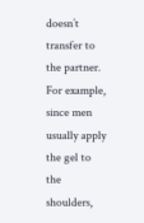doesn’t transfer to the partner. For example, since men usually apply the gel to the shoulders,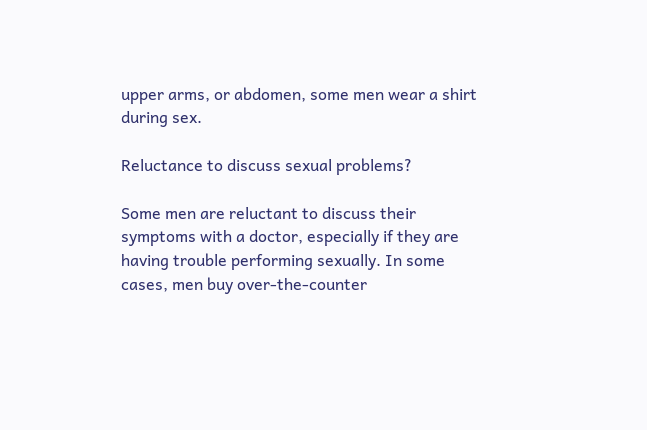upper arms, or abdomen, some men wear a shirt during sex.

Reluctance to discuss sexual problems?

Some men are reluctant to discuss their symptoms with a doctor, especially if they are having trouble performing sexually. In some cases, men buy over-the-counter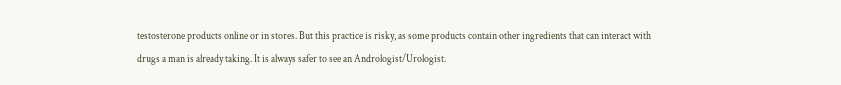testosterone products online or in stores. But this practice is risky, as some products contain other ingredients that can interact with drugs a man is already taking. It is always safer to see an Andrologist/Urologist.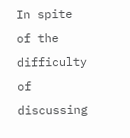In spite of the difficulty of discussing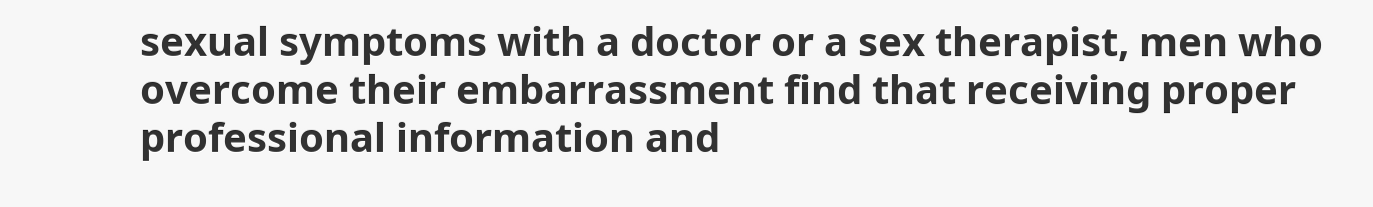sexual symptoms with a doctor or a sex therapist, men who overcome their embarrassment find that receiving proper professional information and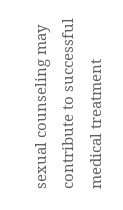sexual counseling may contribute to successful medical treatment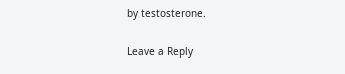by testosterone.

Leave a Reply